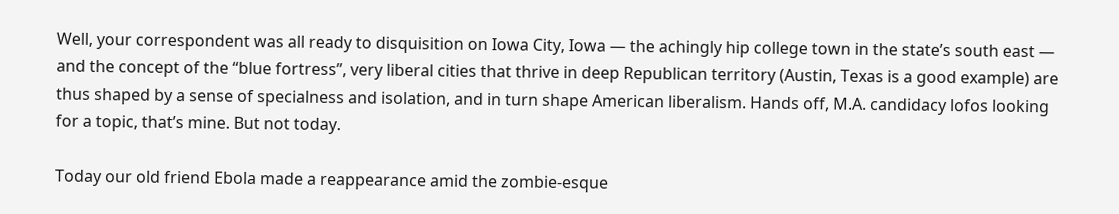Well, your correspondent was all ready to disquisition on Iowa City, Iowa — the achingly hip college town in the state’s south east — and the concept of the “blue fortress”, very liberal cities that thrive in deep Republican territory (Austin, Texas is a good example) are thus shaped by a sense of specialness and isolation, and in turn shape American liberalism. Hands off, M.A. candidacy lofos looking for a topic, that’s mine. But not today.

Today our old friend Ebola made a reappearance amid the zombie-esque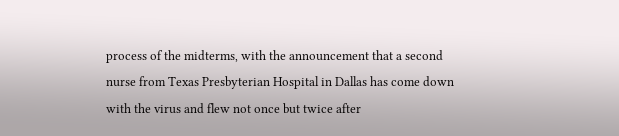process of the midterms, with the announcement that a second nurse from Texas Presbyterian Hospital in Dallas has come down with the virus and flew not once but twice after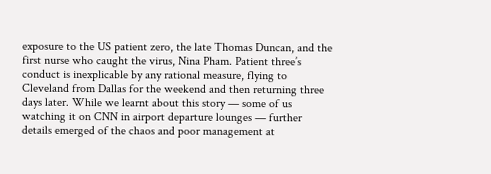exposure to the US patient zero, the late Thomas Duncan, and the first nurse who caught the virus, Nina Pham. Patient three’s conduct is inexplicable by any rational measure, flying to Cleveland from Dallas for the weekend and then returning three days later. While we learnt about this story — some of us watching it on CNN in airport departure lounges — further details emerged of the chaos and poor management at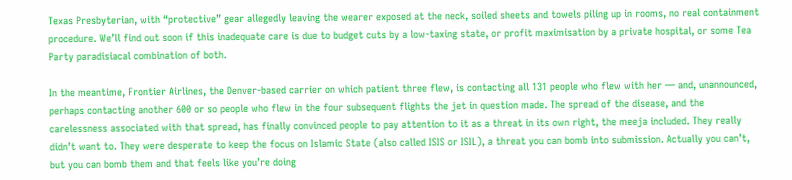Texas Presbyterian, with “protective” gear allegedly leaving the wearer exposed at the neck, soiled sheets and towels piling up in rooms, no real containment procedure. We’ll find out soon if this inadequate care is due to budget cuts by a low-taxing state, or profit maximisation by a private hospital, or some Tea Party paradisiacal combination of both.

In the meantime, Frontier Airlines, the Denver-based carrier on which patient three flew, is contacting all 131 people who flew with her — and, unannounced, perhaps contacting another 600 or so people who flew in the four subsequent flights the jet in question made. The spread of the disease, and the carelessness associated with that spread, has finally convinced people to pay attention to it as a threat in its own right, the meeja included. They really didn’t want to. They were desperate to keep the focus on Islamic State (also called ISIS or ISIL), a threat you can bomb into submission. Actually you can’t, but you can bomb them and that feels like you’re doing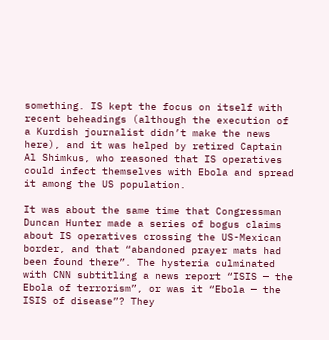something. IS kept the focus on itself with recent beheadings (although the execution of a Kurdish journalist didn’t make the news here), and it was helped by retired Captain Al Shimkus, who reasoned that IS operatives could infect themselves with Ebola and spread it among the US population.

It was about the same time that Congressman Duncan Hunter made a series of bogus claims about IS operatives crossing the US-Mexican border, and that “abandoned prayer mats had been found there”. The hysteria culminated with CNN subtitling a news report “ISIS — the Ebola of terrorism”, or was it “Ebola — the ISIS of disease”? They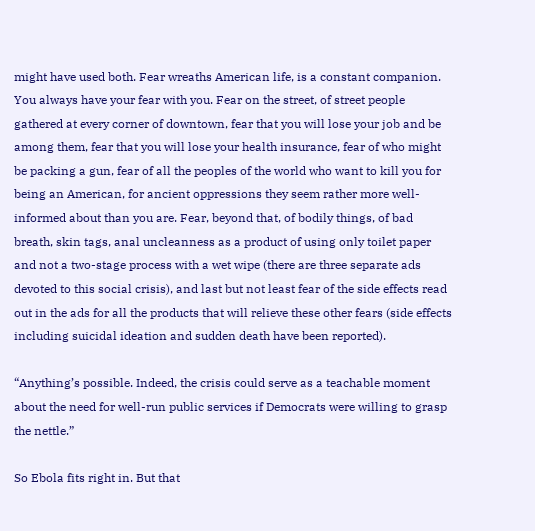might have used both. Fear wreaths American life, is a constant companion. You always have your fear with you. Fear on the street, of street people gathered at every corner of downtown, fear that you will lose your job and be among them, fear that you will lose your health insurance, fear of who might be packing a gun, fear of all the peoples of the world who want to kill you for being an American, for ancient oppressions they seem rather more well-informed about than you are. Fear, beyond that, of bodily things, of bad breath, skin tags, anal uncleanness as a product of using only toilet paper and not a two-stage process with a wet wipe (there are three separate ads devoted to this social crisis), and last but not least fear of the side effects read out in the ads for all the products that will relieve these other fears (side effects including suicidal ideation and sudden death have been reported).

“Anything’s possible. Indeed, the crisis could serve as a teachable moment about the need for well-run public services if Democrats were willing to grasp the nettle.”

So Ebola fits right in. But that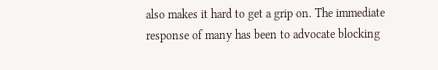also makes it hard to get a grip on. The immediate response of many has been to advocate blocking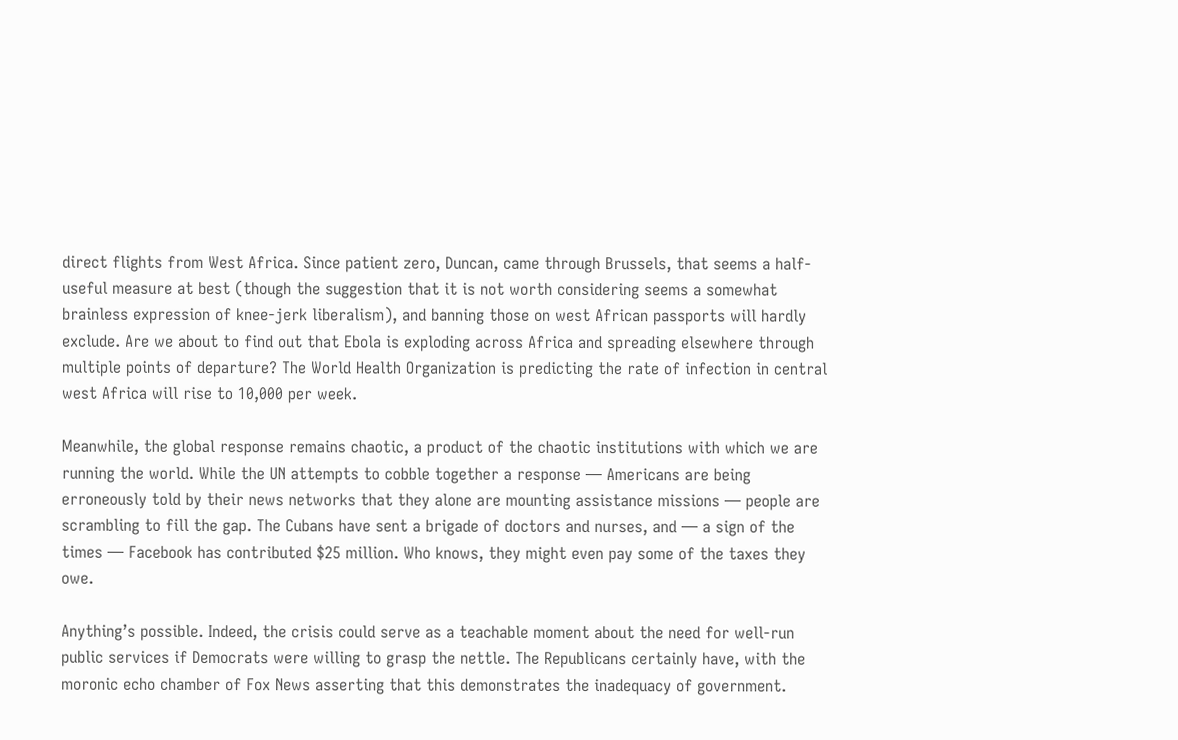direct flights from West Africa. Since patient zero, Duncan, came through Brussels, that seems a half-useful measure at best (though the suggestion that it is not worth considering seems a somewhat brainless expression of knee-jerk liberalism), and banning those on west African passports will hardly exclude. Are we about to find out that Ebola is exploding across Africa and spreading elsewhere through multiple points of departure? The World Health Organization is predicting the rate of infection in central west Africa will rise to 10,000 per week.

Meanwhile, the global response remains chaotic, a product of the chaotic institutions with which we are running the world. While the UN attempts to cobble together a response — Americans are being erroneously told by their news networks that they alone are mounting assistance missions — people are scrambling to fill the gap. The Cubans have sent a brigade of doctors and nurses, and — a sign of the times — Facebook has contributed $25 million. Who knows, they might even pay some of the taxes they owe.

Anything’s possible. Indeed, the crisis could serve as a teachable moment about the need for well-run public services if Democrats were willing to grasp the nettle. The Republicans certainly have, with the moronic echo chamber of Fox News asserting that this demonstrates the inadequacy of government.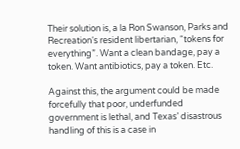Their solution is, a la Ron Swanson, Parks and Recreation‘s resident libertarian, “tokens for everything”. Want a clean bandage, pay a token. Want antibiotics, pay a token. Etc.

Against this, the argument could be made forcefully that poor, underfunded government is lethal, and Texas’ disastrous handling of this is a case in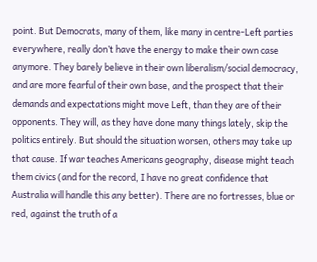point. But Democrats, many of them, like many in centre-Left parties everywhere, really don’t have the energy to make their own case anymore. They barely believe in their own liberalism/social democracy, and are more fearful of their own base, and the prospect that their demands and expectations might move Left, than they are of their opponents. They will, as they have done many things lately, skip the politics entirely. But should the situation worsen, others may take up that cause. If war teaches Americans geography, disease might teach them civics (and for the record, I have no great confidence that Australia will handle this any better). There are no fortresses, blue or red, against the truth of a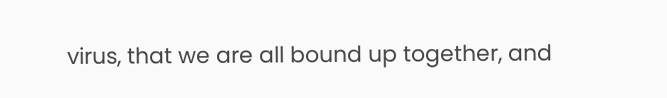virus, that we are all bound up together, and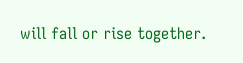will fall or rise together.